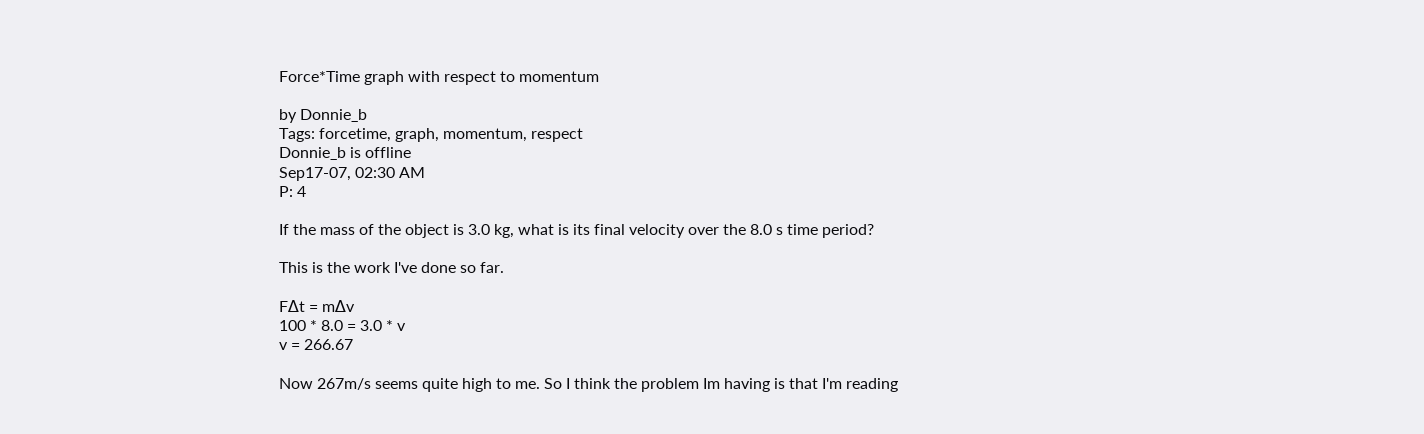Force*Time graph with respect to momentum

by Donnie_b
Tags: forcetime, graph, momentum, respect
Donnie_b is offline
Sep17-07, 02:30 AM
P: 4

If the mass of the object is 3.0 kg, what is its final velocity over the 8.0 s time period?

This is the work I've done so far.

F∆t = m∆v
100 * 8.0 = 3.0 * v
v = 266.67

Now 267m/s seems quite high to me. So I think the problem Im having is that I'm reading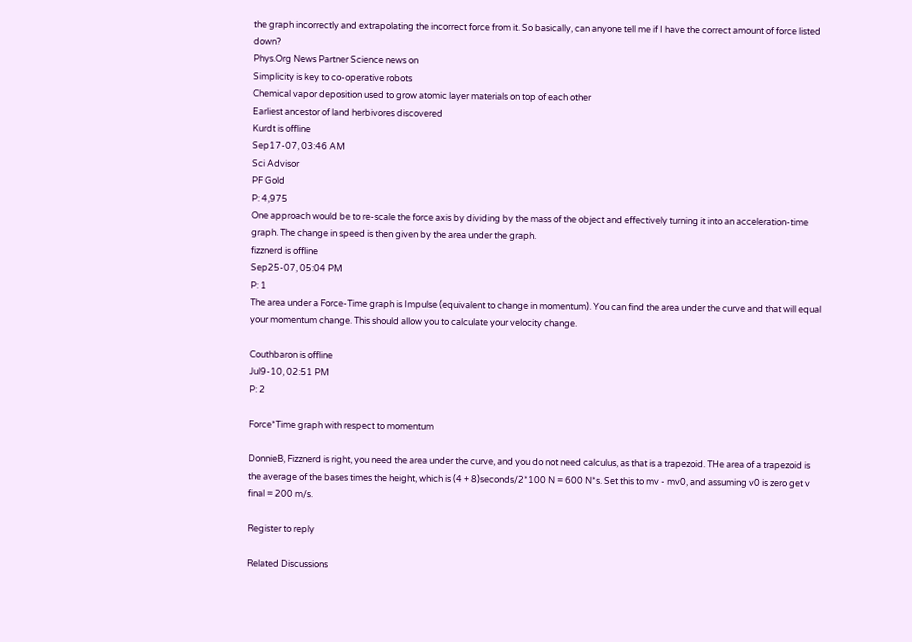the graph incorrectly and extrapolating the incorrect force from it. So basically, can anyone tell me if I have the correct amount of force listed down?
Phys.Org News Partner Science news on
Simplicity is key to co-operative robots
Chemical vapor deposition used to grow atomic layer materials on top of each other
Earliest ancestor of land herbivores discovered
Kurdt is offline
Sep17-07, 03:46 AM
Sci Advisor
PF Gold
P: 4,975
One approach would be to re-scale the force axis by dividing by the mass of the object and effectively turning it into an acceleration-time graph. The change in speed is then given by the area under the graph.
fizznerd is offline
Sep25-07, 05:04 PM
P: 1
The area under a Force-Time graph is Impulse (equivalent to change in momentum). You can find the area under the curve and that will equal your momentum change. This should allow you to calculate your velocity change.

Couthbaron is offline
Jul9-10, 02:51 PM
P: 2

Force*Time graph with respect to momentum

DonnieB, Fizznerd is right, you need the area under the curve, and you do not need calculus, as that is a trapezoid. THe area of a trapezoid is the average of the bases times the height, which is (4 + 8)seconds/2*100 N = 600 N*s. Set this to mv - mv0, and assuming v0 is zero get v final = 200 m/s.

Register to reply

Related Discussions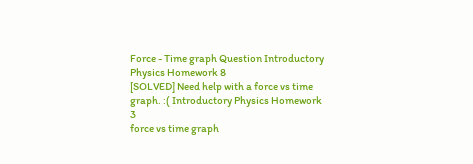Force - Time graph Question Introductory Physics Homework 8
[SOLVED] Need help with a force vs time graph. :( Introductory Physics Homework 3
force vs time graph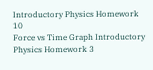Introductory Physics Homework 10
Force vs Time Graph Introductory Physics Homework 3